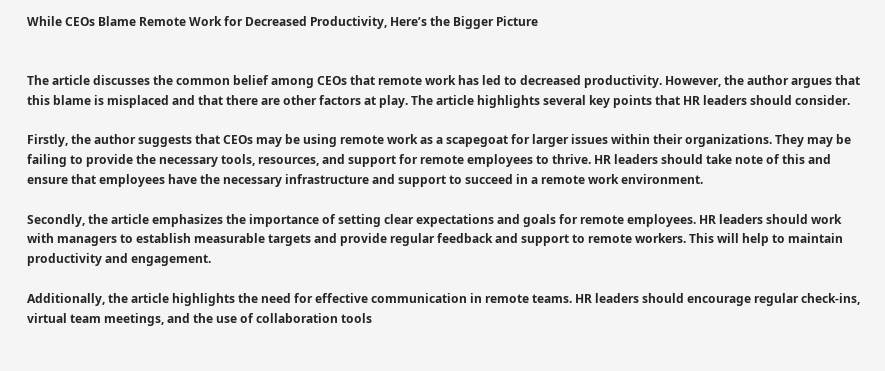While CEOs Blame Remote Work for Decreased Productivity, Here’s the Bigger Picture


The article discusses the common belief among CEOs that remote work has led to decreased productivity. However, the author argues that this blame is misplaced and that there are other factors at play. The article highlights several key points that HR leaders should consider.

Firstly, the author suggests that CEOs may be using remote work as a scapegoat for larger issues within their organizations. They may be failing to provide the necessary tools, resources, and support for remote employees to thrive. HR leaders should take note of this and ensure that employees have the necessary infrastructure and support to succeed in a remote work environment.

Secondly, the article emphasizes the importance of setting clear expectations and goals for remote employees. HR leaders should work with managers to establish measurable targets and provide regular feedback and support to remote workers. This will help to maintain productivity and engagement.

Additionally, the article highlights the need for effective communication in remote teams. HR leaders should encourage regular check-ins, virtual team meetings, and the use of collaboration tools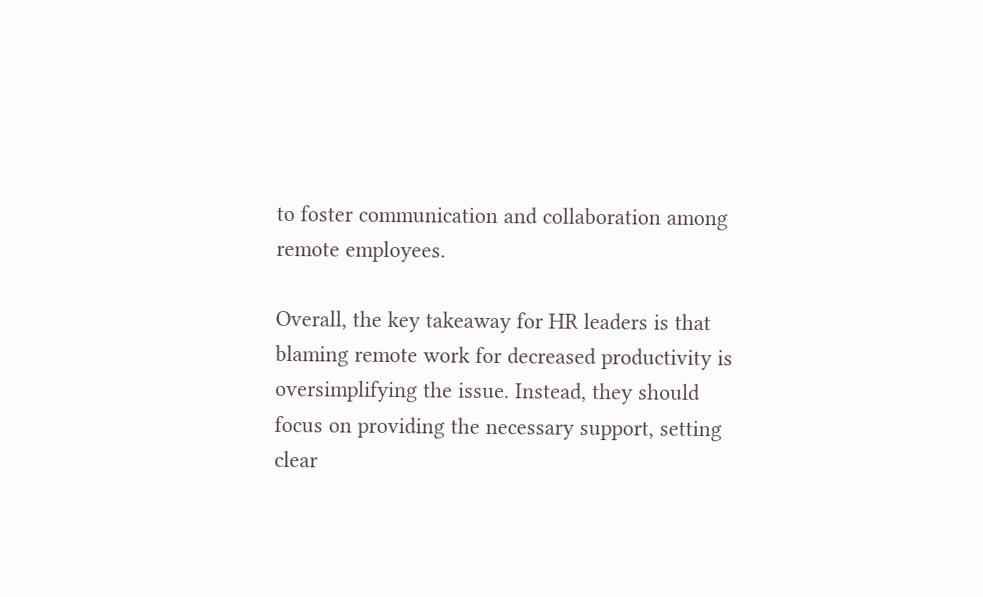to foster communication and collaboration among remote employees.

Overall, the key takeaway for HR leaders is that blaming remote work for decreased productivity is oversimplifying the issue. Instead, they should focus on providing the necessary support, setting clear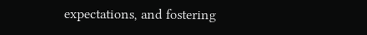expectations, and fostering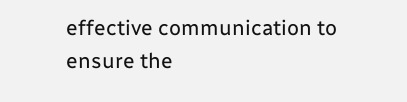effective communication to ensure the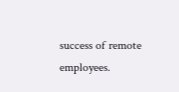success of remote employees.